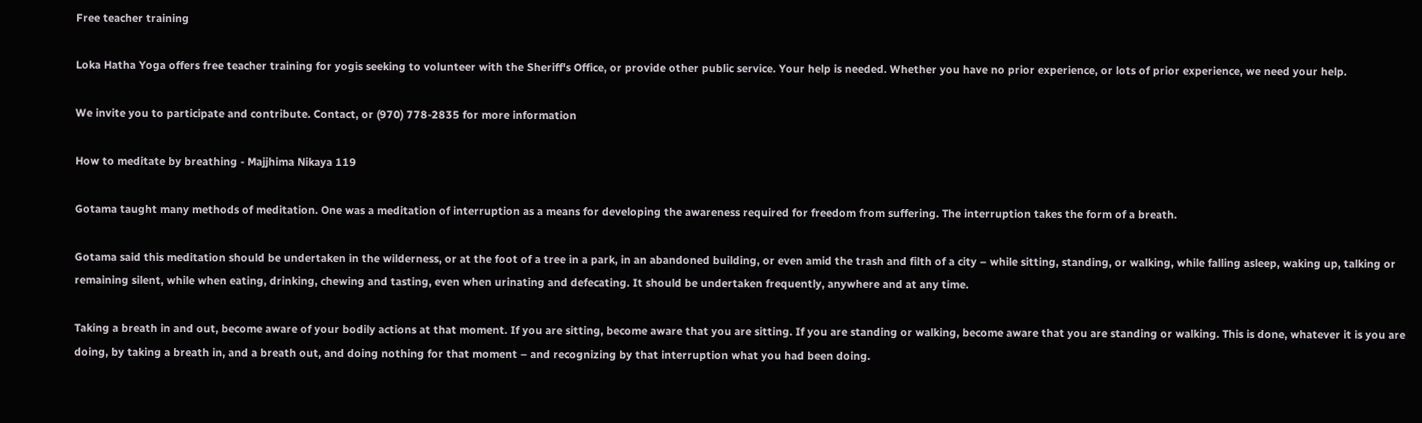Free teacher training

Loka Hatha Yoga offers free teacher training for yogis seeking to volunteer with the Sheriff's Office, or provide other public service. Your help is needed. Whether you have no prior experience, or lots of prior experience, we need your help.

We invite you to participate and contribute. Contact, or (970) 778-2835 for more information

How to meditate by breathing - Majjhima Nikaya 119

Gotama taught many methods of meditation. One was a meditation of interruption as a means for developing the awareness required for freedom from suffering. The interruption takes the form of a breath.

Gotama said this meditation should be undertaken in the wilderness, or at the foot of a tree in a park, in an abandoned building, or even amid the trash and filth of a city – while sitting, standing, or walking, while falling asleep, waking up, talking or remaining silent, while when eating, drinking, chewing and tasting, even when urinating and defecating. It should be undertaken frequently, anywhere and at any time.

Taking a breath in and out, become aware of your bodily actions at that moment. If you are sitting, become aware that you are sitting. If you are standing or walking, become aware that you are standing or walking. This is done, whatever it is you are doing, by taking a breath in, and a breath out, and doing nothing for that moment – and recognizing by that interruption what you had been doing.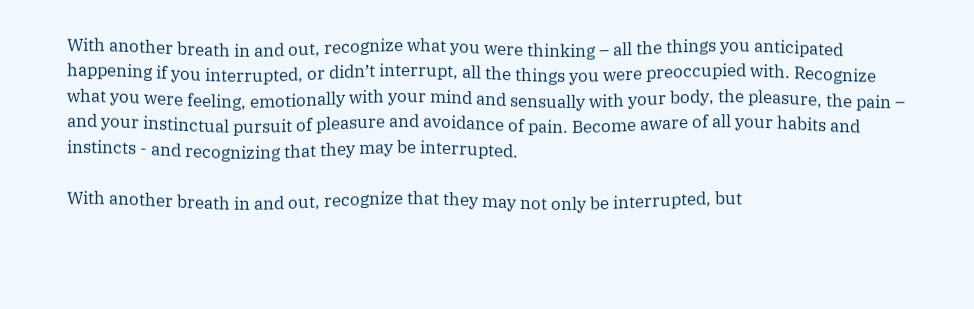With another breath in and out, recognize what you were thinking – all the things you anticipated happening if you interrupted, or didn’t interrupt, all the things you were preoccupied with. Recognize what you were feeling, emotionally with your mind and sensually with your body, the pleasure, the pain – and your instinctual pursuit of pleasure and avoidance of pain. Become aware of all your habits and instincts - and recognizing that they may be interrupted.

With another breath in and out, recognize that they may not only be interrupted, but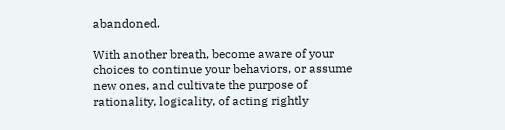abandoned.

With another breath, become aware of your choices to continue your behaviors, or assume new ones, and cultivate the purpose of rationality, logicality, of acting rightly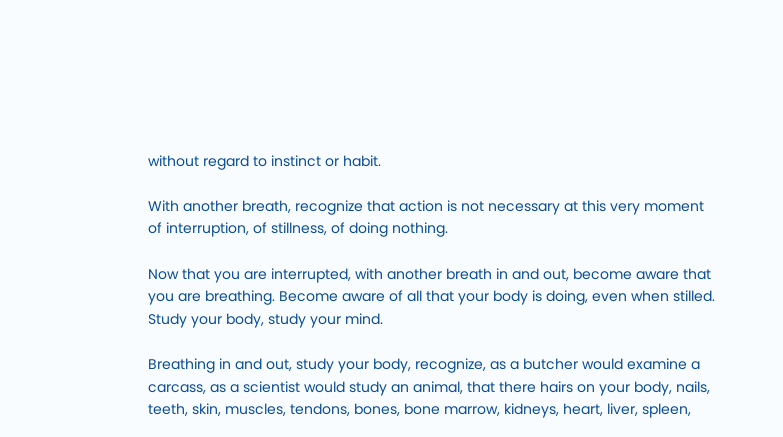without regard to instinct or habit.

With another breath, recognize that action is not necessary at this very moment of interruption, of stillness, of doing nothing.

Now that you are interrupted, with another breath in and out, become aware that you are breathing. Become aware of all that your body is doing, even when stilled. Study your body, study your mind.

Breathing in and out, study your body, recognize, as a butcher would examine a carcass, as a scientist would study an animal, that there hairs on your body, nails, teeth, skin, muscles, tendons, bones, bone marrow, kidneys, heart, liver, spleen,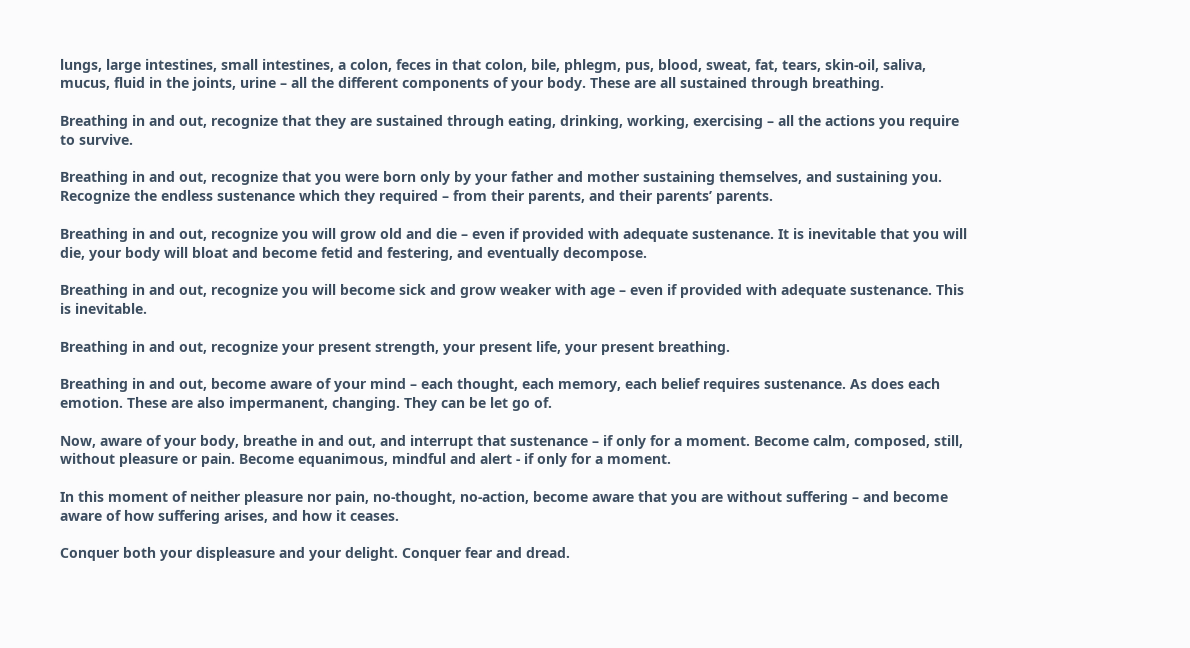lungs, large intestines, small intestines, a colon, feces in that colon, bile, phlegm, pus, blood, sweat, fat, tears, skin-oil, saliva, mucus, fluid in the joints, urine – all the different components of your body. These are all sustained through breathing.

Breathing in and out, recognize that they are sustained through eating, drinking, working, exercising – all the actions you require to survive.

Breathing in and out, recognize that you were born only by your father and mother sustaining themselves, and sustaining you. Recognize the endless sustenance which they required – from their parents, and their parents’ parents.

Breathing in and out, recognize you will grow old and die – even if provided with adequate sustenance. It is inevitable that you will die, your body will bloat and become fetid and festering, and eventually decompose.

Breathing in and out, recognize you will become sick and grow weaker with age – even if provided with adequate sustenance. This is inevitable.

Breathing in and out, recognize your present strength, your present life, your present breathing.

Breathing in and out, become aware of your mind – each thought, each memory, each belief requires sustenance. As does each emotion. These are also impermanent, changing. They can be let go of.

Now, aware of your body, breathe in and out, and interrupt that sustenance – if only for a moment. Become calm, composed, still, without pleasure or pain. Become equanimous, mindful and alert - if only for a moment.

In this moment of neither pleasure nor pain, no-thought, no-action, become aware that you are without suffering – and become aware of how suffering arises, and how it ceases.

Conquer both your displeasure and your delight. Conquer fear and dread.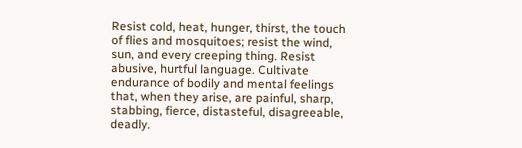Resist cold, heat, hunger, thirst, the touch of flies and mosquitoes; resist the wind, sun, and every creeping thing. Resist abusive, hurtful language. Cultivate endurance of bodily and mental feelings that, when they arise, are painful, sharp, stabbing, fierce, distasteful, disagreeable, deadly.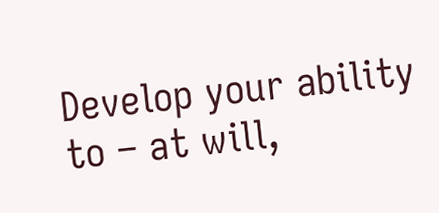Develop your ability to – at will,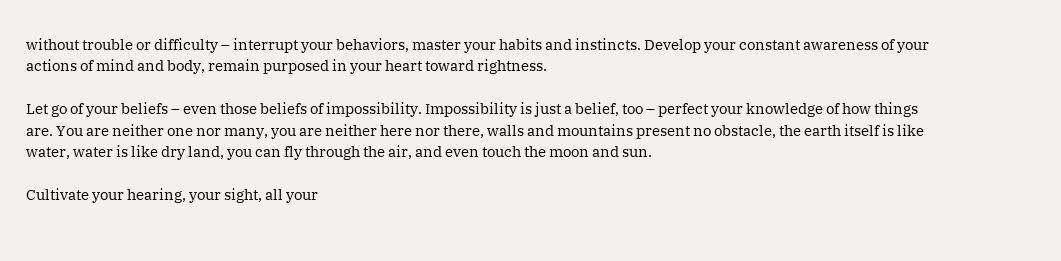without trouble or difficulty – interrupt your behaviors, master your habits and instincts. Develop your constant awareness of your actions of mind and body, remain purposed in your heart toward rightness.

Let go of your beliefs – even those beliefs of impossibility. Impossibility is just a belief, too – perfect your knowledge of how things are. You are neither one nor many, you are neither here nor there, walls and mountains present no obstacle, the earth itself is like water, water is like dry land, you can fly through the air, and even touch the moon and sun.

Cultivate your hearing, your sight, all your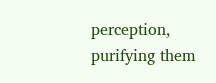perception, purifying them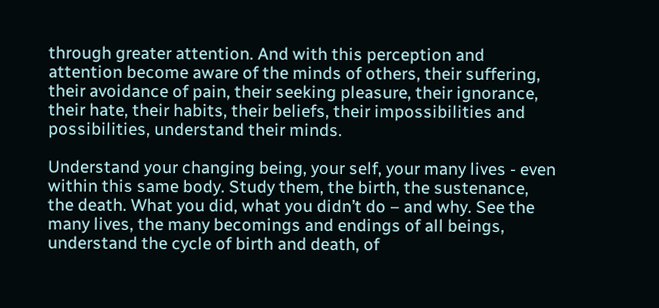through greater attention. And with this perception and attention become aware of the minds of others, their suffering, their avoidance of pain, their seeking pleasure, their ignorance, their hate, their habits, their beliefs, their impossibilities and possibilities, understand their minds.

Understand your changing being, your self, your many lives - even within this same body. Study them, the birth, the sustenance, the death. What you did, what you didn’t do – and why. See the many lives, the many becomings and endings of all beings, understand the cycle of birth and death, of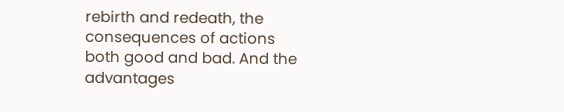rebirth and redeath, the consequences of actions both good and bad. And the advantages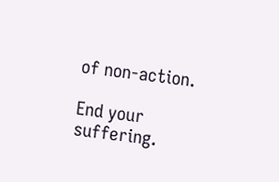of non-action.

End your suffering.